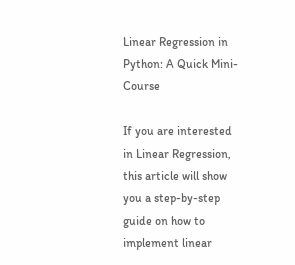Linear Regression in Python: A Quick Mini-Course

If you are interested in Linear Regression, this article will show you a step-by-step guide on how to implement linear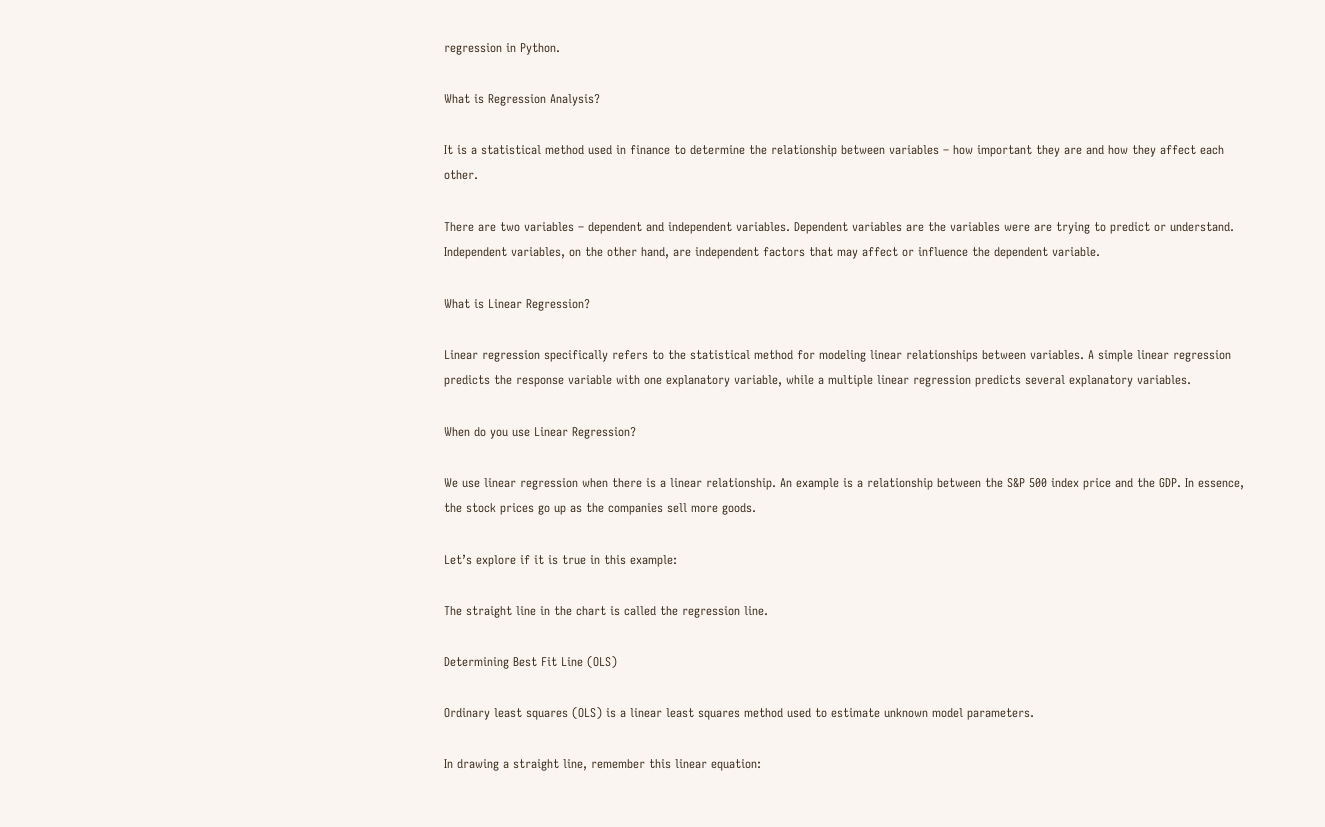regression in Python.

What is Regression Analysis?

It is a statistical method used in finance to determine the relationship between variables – how important they are and how they affect each other.

There are two variables – dependent and independent variables. Dependent variables are the variables were are trying to predict or understand. Independent variables, on the other hand, are independent factors that may affect or influence the dependent variable.

What is Linear Regression?

Linear regression specifically refers to the statistical method for modeling linear relationships between variables. A simple linear regression predicts the response variable with one explanatory variable, while a multiple linear regression predicts several explanatory variables.

When do you use Linear Regression?

We use linear regression when there is a linear relationship. An example is a relationship between the S&P 500 index price and the GDP. In essence, the stock prices go up as the companies sell more goods.

Let’s explore if it is true in this example:

The straight line in the chart is called the regression line.

Determining Best Fit Line (OLS)

Ordinary least squares (OLS) is a linear least squares method used to estimate unknown model parameters.

In drawing a straight line, remember this linear equation: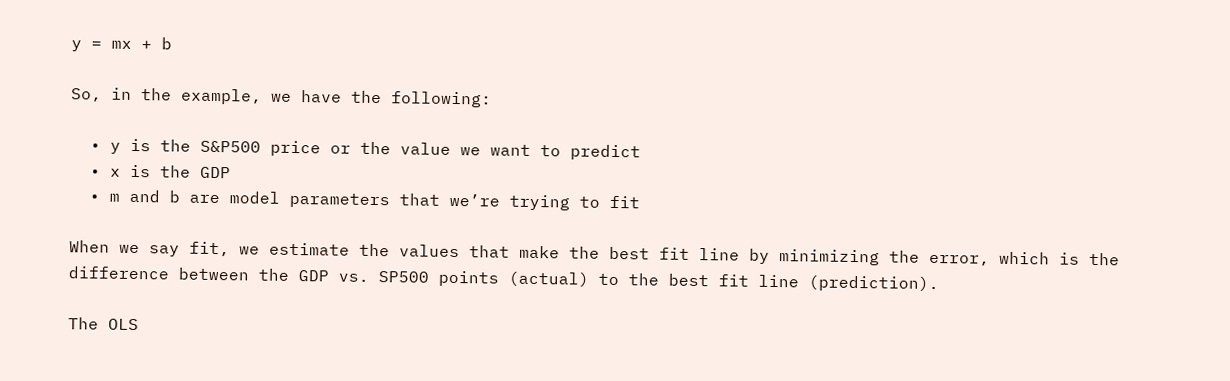y = mx + b

So, in the example, we have the following:

  • y is the S&P500 price or the value we want to predict
  • x is the GDP
  • m and b are model parameters that we’re trying to fit

When we say fit, we estimate the values that make the best fit line by minimizing the error, which is the difference between the GDP vs. SP500 points (actual) to the best fit line (prediction).

The OLS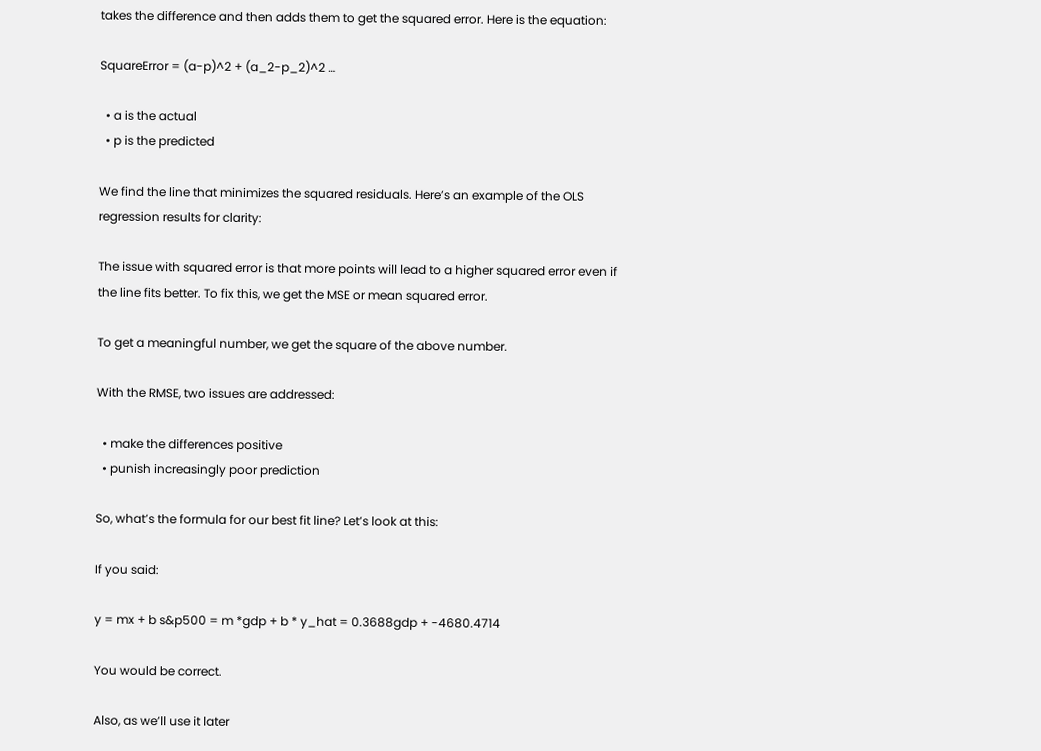takes the difference and then adds them to get the squared error. Here is the equation:

SquareError = (a-p)^2 + (a_2-p_2)^2 …

  • a is the actual
  • p is the predicted

We find the line that minimizes the squared residuals. Here’s an example of the OLS regression results for clarity:

The issue with squared error is that more points will lead to a higher squared error even if the line fits better. To fix this, we get the MSE or mean squared error.

To get a meaningful number, we get the square of the above number.

With the RMSE, two issues are addressed:

  • make the differences positive
  • punish increasingly poor prediction

So, what’s the formula for our best fit line? Let’s look at this:

If you said:

y = mx + b s&p500 = m *gdp + b * y_hat = 0.3688gdp + -4680.4714

You would be correct.

Also, as we’ll use it later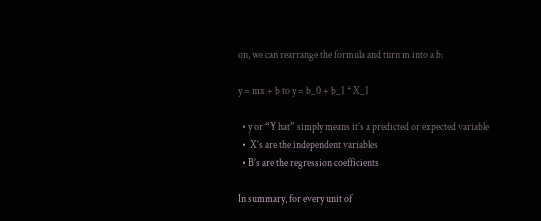on, we can rearrange the formula and turn m into a b:

y = mx + b to y = b_0 + b_1 * X_1

  • y or “Y hat” simply means it’s a predicted or expected variable
  •  X’s are the independent variables
  • B’s are the regression coefficients

In summary, for every unit of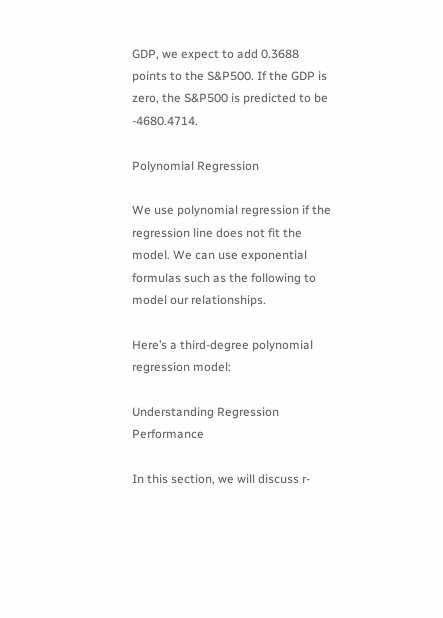GDP, we expect to add 0.3688 points to the S&P500. If the GDP is zero, the S&P500 is predicted to be -4680.4714.

Polynomial Regression

We use polynomial regression if the regression line does not fit the model. We can use exponential formulas such as the following to model our relationships.

Here’s a third-degree polynomial regression model:

Understanding Regression Performance

In this section, we will discuss r-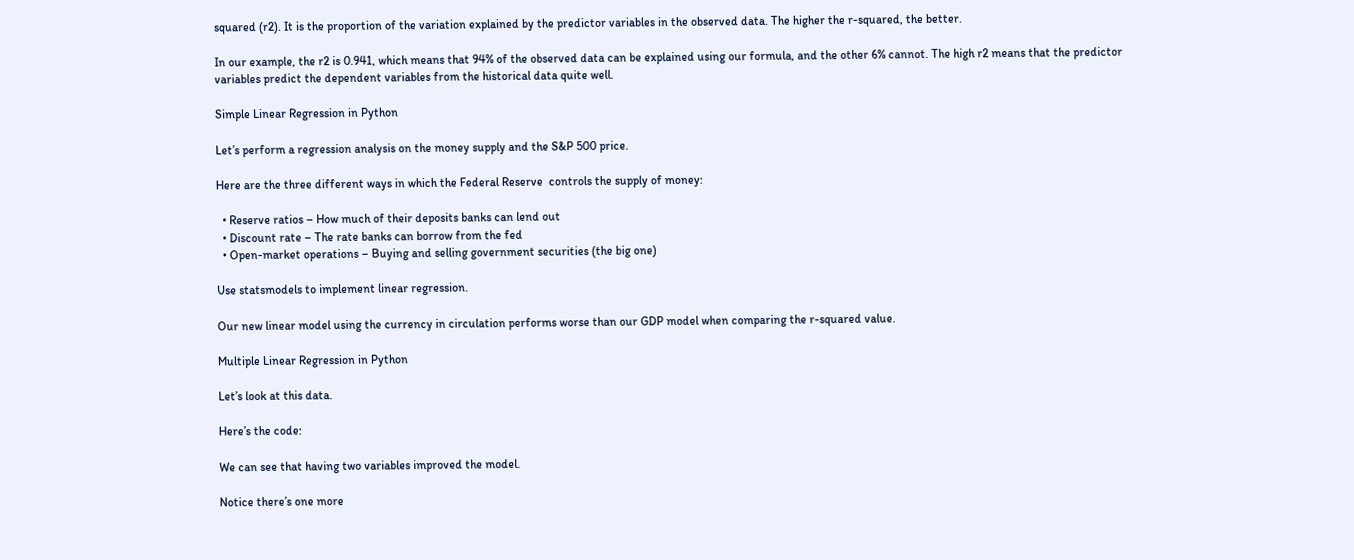squared (r2). It is the proportion of the variation explained by the predictor variables in the observed data. The higher the r-squared, the better.

In our example, the r2 is 0.941, which means that 94% of the observed data can be explained using our formula, and the other 6% cannot. The high r2 means that the predictor variables predict the dependent variables from the historical data quite well.

Simple Linear Regression in Python

Let’s perform a regression analysis on the money supply and the S&P 500 price.

Here are the three different ways in which the Federal Reserve  controls the supply of money:

  • Reserve ratios – How much of their deposits banks can lend out
  • Discount rate – The rate banks can borrow from the fed
  • Open-market operations – Buying and selling government securities (the big one)

Use statsmodels to implement linear regression.

Our new linear model using the currency in circulation performs worse than our GDP model when comparing the r-squared value.

Multiple Linear Regression in Python

Let’s look at this data.

Here’s the code:

We can see that having two variables improved the model.

Notice there’s one more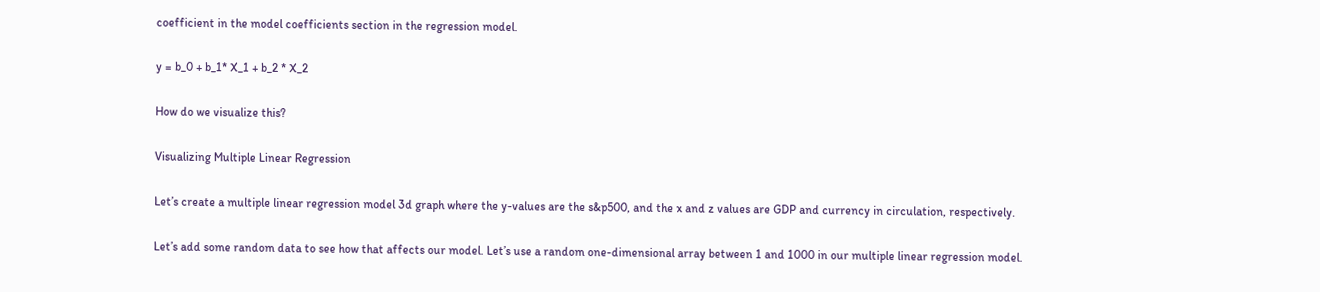coefficient in the model coefficients section in the regression model.

y = b_0 + b_1* X_1 + b_2 * X_2

How do we visualize this?

Visualizing Multiple Linear Regression

Let’s create a multiple linear regression model 3d graph where the y-values are the s&p500, and the x and z values are GDP and currency in circulation, respectively.

Let’s add some random data to see how that affects our model. Let’s use a random one-dimensional array between 1 and 1000 in our multiple linear regression model.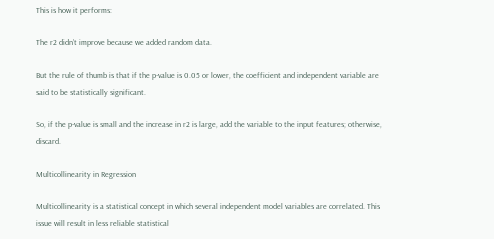This is how it performs:

The r2 didn’t improve because we added random data.

But the rule of thumb is that if the p-value is 0.05 or lower, the coefficient and independent variable are said to be statistically significant.

So, if the p-value is small and the increase in r2 is large, add the variable to the input features; otherwise, discard.

Multicollinearity in Regression

Multicollinearity is a statistical concept in which several independent model variables are correlated. This issue will result in less reliable statistical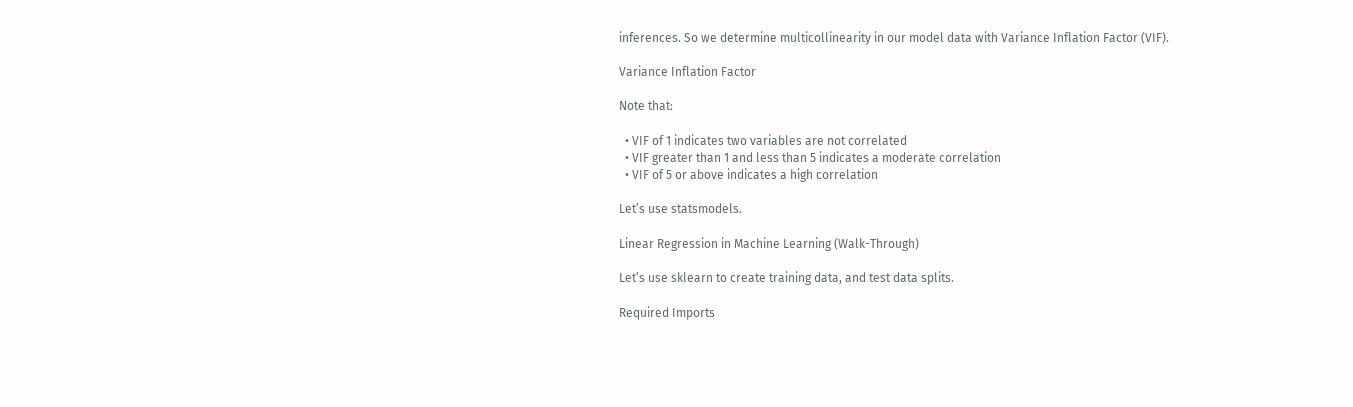inferences. So we determine multicollinearity in our model data with Variance Inflation Factor (VIF).

Variance Inflation Factor

Note that:

  • VIF of 1 indicates two variables are not correlated
  • VIF greater than 1 and less than 5 indicates a moderate correlation
  • VIF of 5 or above indicates a high correlation

Let’s use statsmodels.

Linear Regression in Machine Learning (Walk-Through)

Let’s use sklearn to create training data, and test data splits.

Required Imports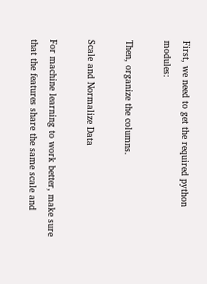First, we need to get the required python modules:

Then, organize the columns.

Scale and Normalize Data

For machine learning to work better, make sure that the features share the same scale and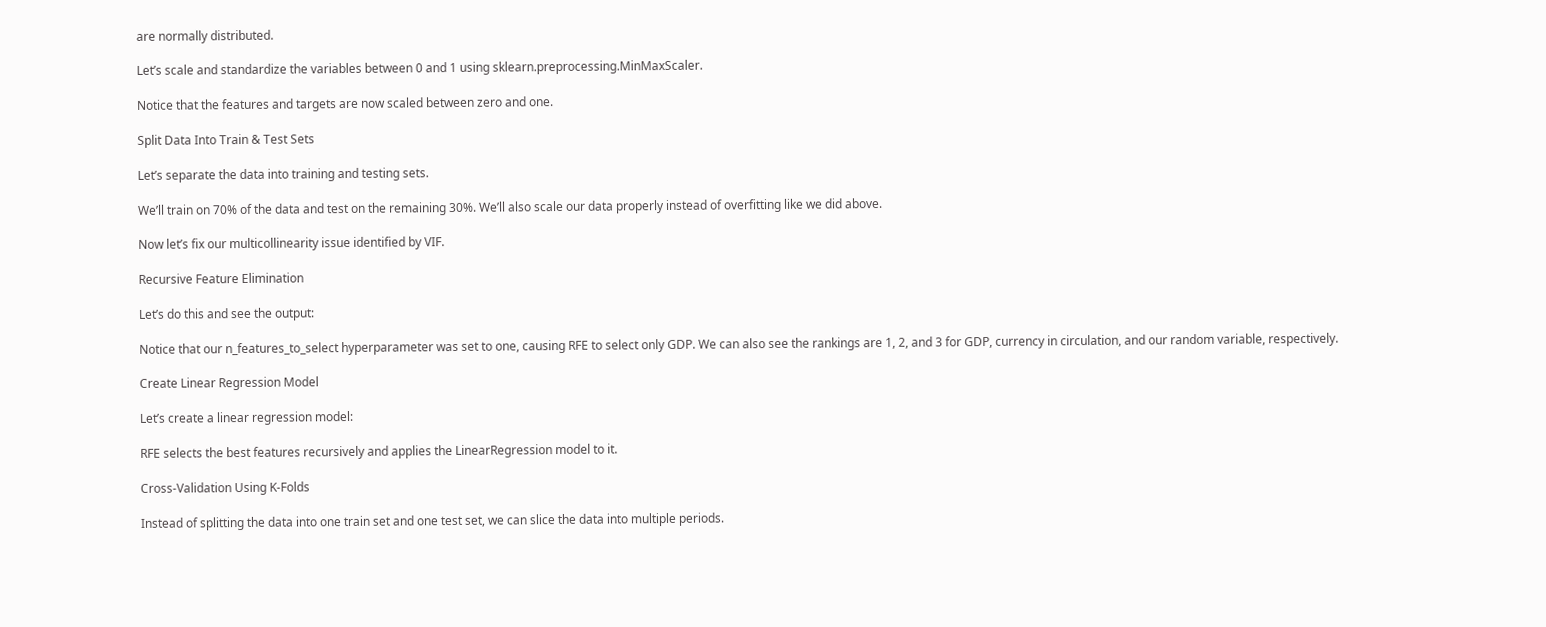are normally distributed.

Let’s scale and standardize the variables between 0 and 1 using sklearn.preprocessing.MinMaxScaler.

Notice that the features and targets are now scaled between zero and one.

Split Data Into Train & Test Sets

Let’s separate the data into training and testing sets.

We’ll train on 70% of the data and test on the remaining 30%. We’ll also scale our data properly instead of overfitting like we did above.

Now let’s fix our multicollinearity issue identified by VIF.

Recursive Feature Elimination

Let’s do this and see the output:

Notice that our n_features_to_select hyperparameter was set to one, causing RFE to select only GDP. We can also see the rankings are 1, 2, and 3 for GDP, currency in circulation, and our random variable, respectively.

Create Linear Regression Model

Let’s create a linear regression model:

RFE selects the best features recursively and applies the LinearRegression model to it.

Cross-Validation Using K-Folds

Instead of splitting the data into one train set and one test set, we can slice the data into multiple periods.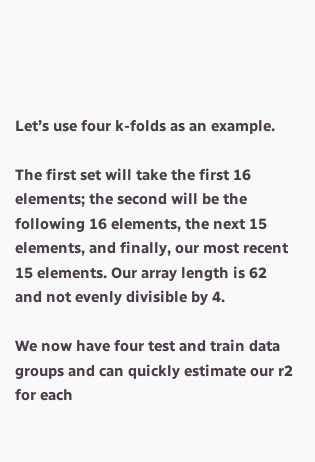Let’s use four k-folds as an example.

The first set will take the first 16 elements; the second will be the following 16 elements, the next 15 elements, and finally, our most recent 15 elements. Our array length is 62 and not evenly divisible by 4.

We now have four test and train data groups and can quickly estimate our r2 for each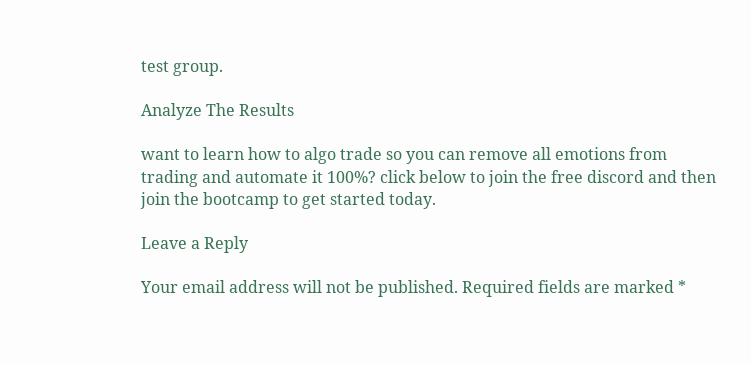test group.

Analyze The Results

want to learn how to algo trade so you can remove all emotions from trading and automate it 100%? click below to join the free discord and then join the bootcamp to get started today.

Leave a Reply

Your email address will not be published. Required fields are marked *